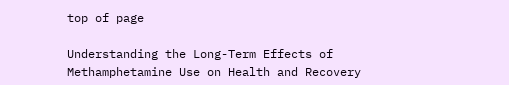top of page

Understanding the Long-Term Effects of Methamphetamine Use on Health and Recovery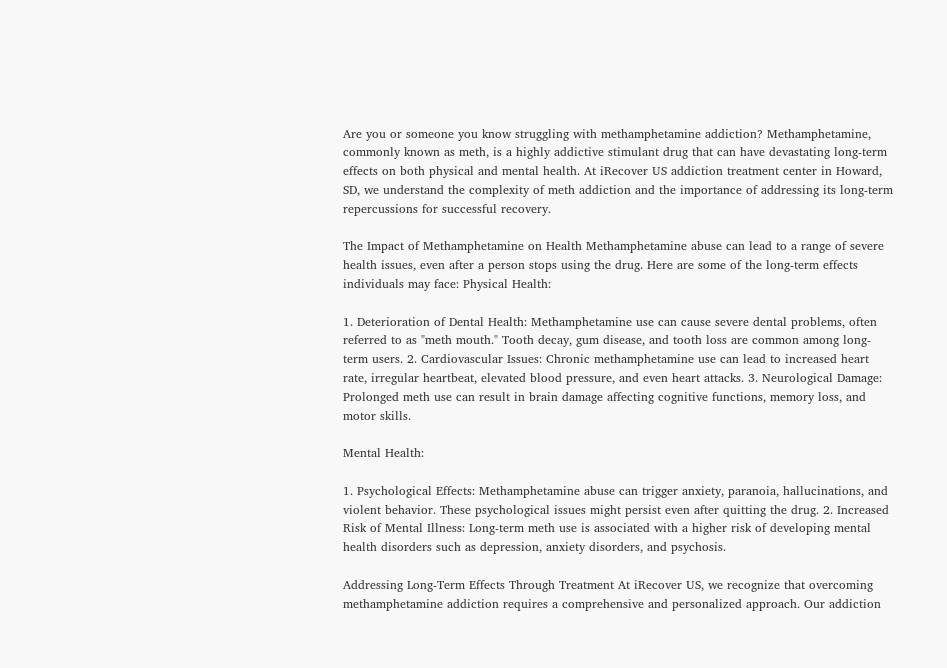Are you or someone you know struggling with methamphetamine addiction? Methamphetamine, commonly known as meth, is a highly addictive stimulant drug that can have devastating long-term effects on both physical and mental health. At iRecover US addiction treatment center in Howard, SD, we understand the complexity of meth addiction and the importance of addressing its long-term repercussions for successful recovery.

The Impact of Methamphetamine on Health Methamphetamine abuse can lead to a range of severe health issues, even after a person stops using the drug. Here are some of the long-term effects individuals may face: Physical Health:

1. Deterioration of Dental Health: Methamphetamine use can cause severe dental problems, often referred to as "meth mouth." Tooth decay, gum disease, and tooth loss are common among long-term users. 2. Cardiovascular Issues: Chronic methamphetamine use can lead to increased heart rate, irregular heartbeat, elevated blood pressure, and even heart attacks. 3. Neurological Damage: Prolonged meth use can result in brain damage affecting cognitive functions, memory loss, and motor skills.

Mental Health:

1. Psychological Effects: Methamphetamine abuse can trigger anxiety, paranoia, hallucinations, and violent behavior. These psychological issues might persist even after quitting the drug. 2. Increased Risk of Mental Illness: Long-term meth use is associated with a higher risk of developing mental health disorders such as depression, anxiety disorders, and psychosis.

Addressing Long-Term Effects Through Treatment At iRecover US, we recognize that overcoming methamphetamine addiction requires a comprehensive and personalized approach. Our addiction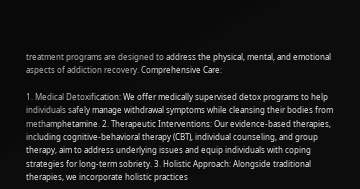treatment programs are designed to address the physical, mental, and emotional aspects of addiction recovery. Comprehensive Care:

1. Medical Detoxification: We offer medically supervised detox programs to help individuals safely manage withdrawal symptoms while cleansing their bodies from methamphetamine. 2. Therapeutic Interventions: Our evidence-based therapies, including cognitive-behavioral therapy (CBT), individual counseling, and group therapy, aim to address underlying issues and equip individuals with coping strategies for long-term sobriety. 3. Holistic Approach: Alongside traditional therapies, we incorporate holistic practices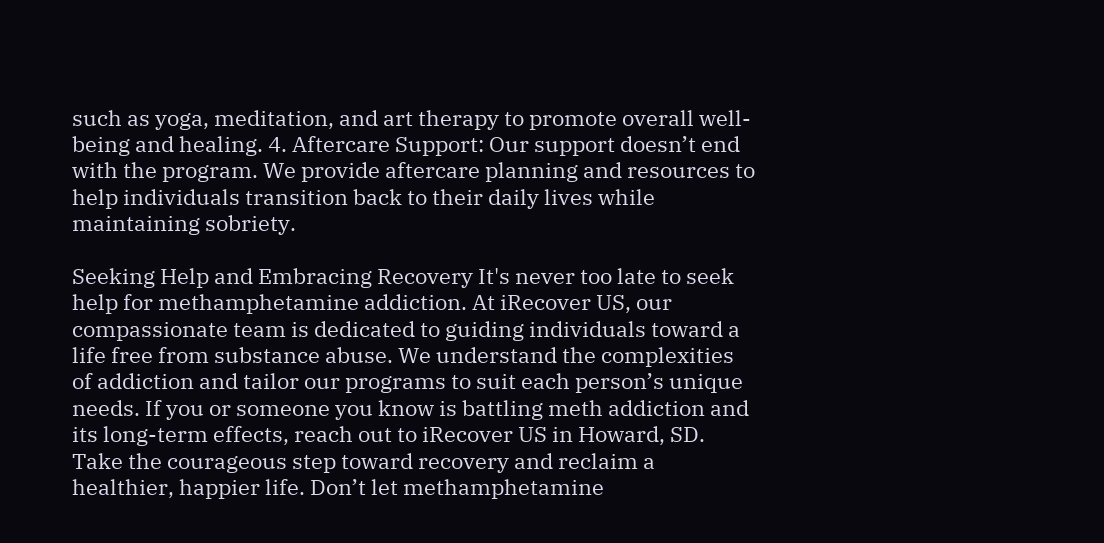such as yoga, meditation, and art therapy to promote overall well-being and healing. 4. Aftercare Support: Our support doesn’t end with the program. We provide aftercare planning and resources to help individuals transition back to their daily lives while maintaining sobriety.

Seeking Help and Embracing Recovery It's never too late to seek help for methamphetamine addiction. At iRecover US, our compassionate team is dedicated to guiding individuals toward a life free from substance abuse. We understand the complexities of addiction and tailor our programs to suit each person’s unique needs. If you or someone you know is battling meth addiction and its long-term effects, reach out to iRecover US in Howard, SD. Take the courageous step toward recovery and reclaim a healthier, happier life. Don’t let methamphetamine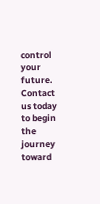control your future. Contact us today to begin the journey toward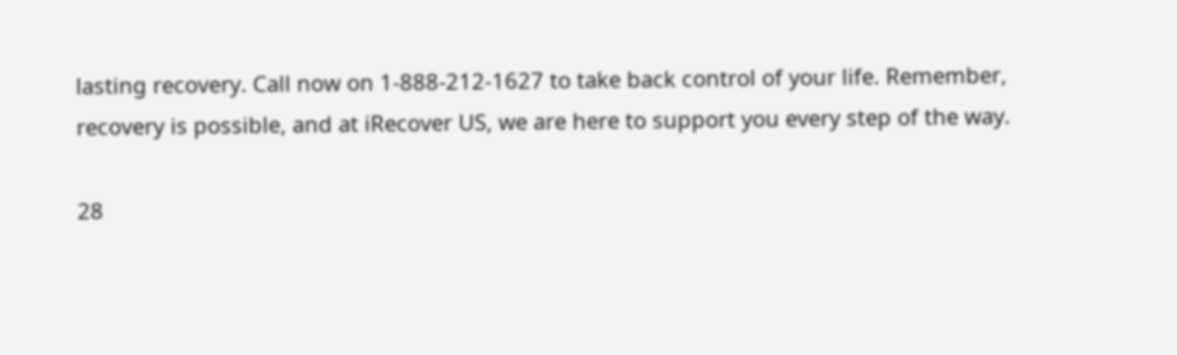lasting recovery. Call now on 1-888-212-1627 to take back control of your life. Remember, recovery is possible, and at iRecover US, we are here to support you every step of the way.

28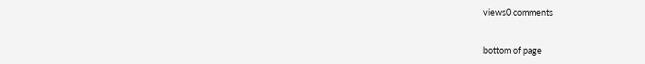views0 comments


bottom of page